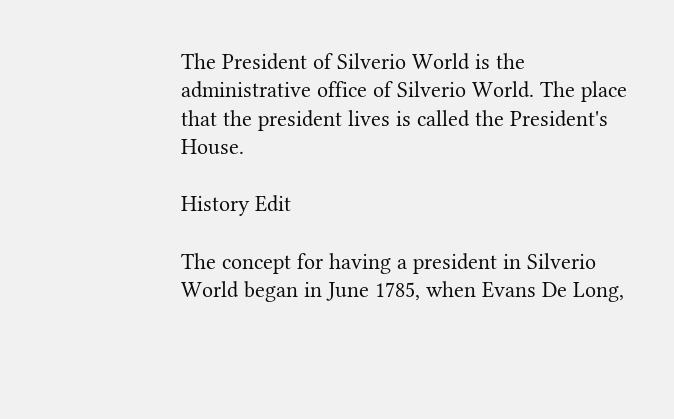The President of Silverio World is the administrative office of Silverio World. The place that the president lives is called the President's House.

History Edit

The concept for having a president in Silverio World began in June 1785, when Evans De Long,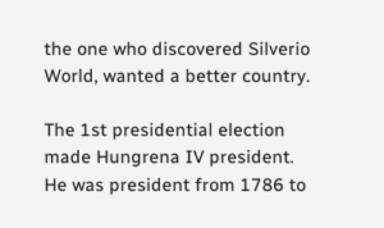the one who discovered Silverio World, wanted a better country.

The 1st presidential election made Hungrena IV president. He was president from 1786 to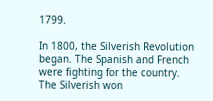1799.

In 1800, the Silverish Revolution began. The Spanish and French were fighting for the country. The Silverish won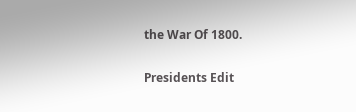the War Of 1800.

Presidents Edit